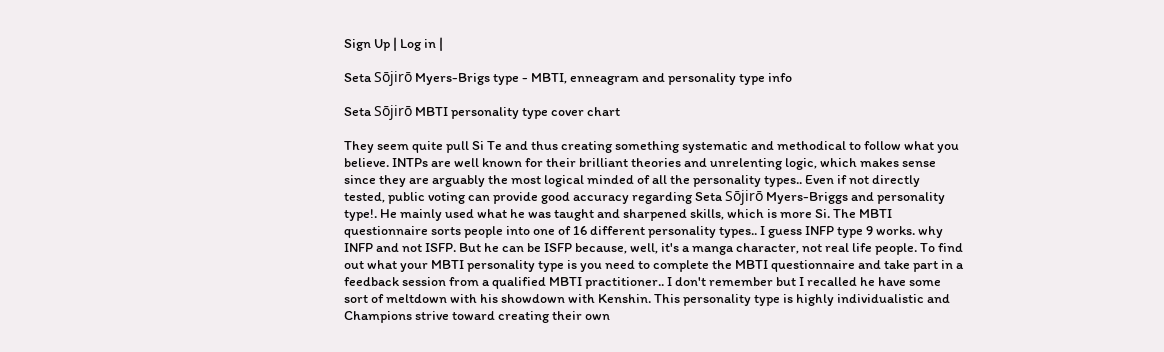Sign Up | Log in |

Seta Sōjirō Myers-Brigs type - MBTI, enneagram and personality type info

Seta Sōjirō MBTI personality type cover chart

They seem quite pull Si Te and thus creating something systematic and methodical to follow what you believe. INTPs are well known for their brilliant theories and unrelenting logic, which makes sense since they are arguably the most logical minded of all the personality types.. Even if not directly tested, public voting can provide good accuracy regarding Seta Sōjirō Myers-Briggs and personality type!. He mainly used what he was taught and sharpened skills, which is more Si. The MBTI questionnaire sorts people into one of 16 different personality types.. I guess INFP type 9 works. why INFP and not ISFP. But he can be ISFP because, well, it's a manga character, not real life people. To find out what your MBTI personality type is you need to complete the MBTI questionnaire and take part in a feedback session from a qualified MBTI practitioner.. I don't remember but I recalled he have some sort of meltdown with his showdown with Kenshin. This personality type is highly individualistic and Champions strive toward creating their own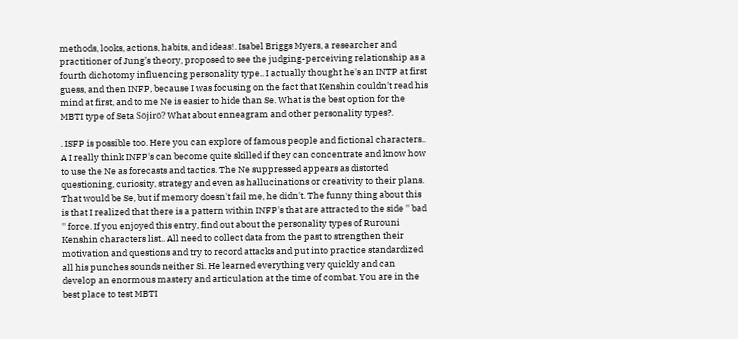methods, looks, actions, habits, and ideas!. Isabel Briggs Myers, a researcher and practitioner of Jung’s theory, proposed to see the judging-perceiving relationship as a fourth dichotomy influencing personality type.. I actually thought he's an INTP at first guess, and then INFP, because I was focusing on the fact that Kenshin couldn't read his mind at first, and to me Ne is easier to hide than Se. What is the best option for the MBTI type of Seta Sōjirō? What about enneagram and other personality types?.

. ISFP is possible too. Here you can explore of famous people and fictional characters.. A I really think INFP's can become quite skilled if they can concentrate and know how to use the Ne as forecasts and tactics. The Ne suppressed appears as distorted questioning, curiosity, strategy and even as hallucinations or creativity to their plans. That would be Se, but if memory doesn't fail me, he didn't. The funny thing about this is that I realized that there is a pattern within INFP's that are attracted to the side '' bad '' force. If you enjoyed this entry, find out about the personality types of Rurouni Kenshin characters list.. All need to collect data from the past to strengthen their motivation and questions and try to record attacks and put into practice standardized all his punches sounds neither Si. He learned everything very quickly and can develop an enormous mastery and articulation at the time of combat. You are in the best place to test MBTI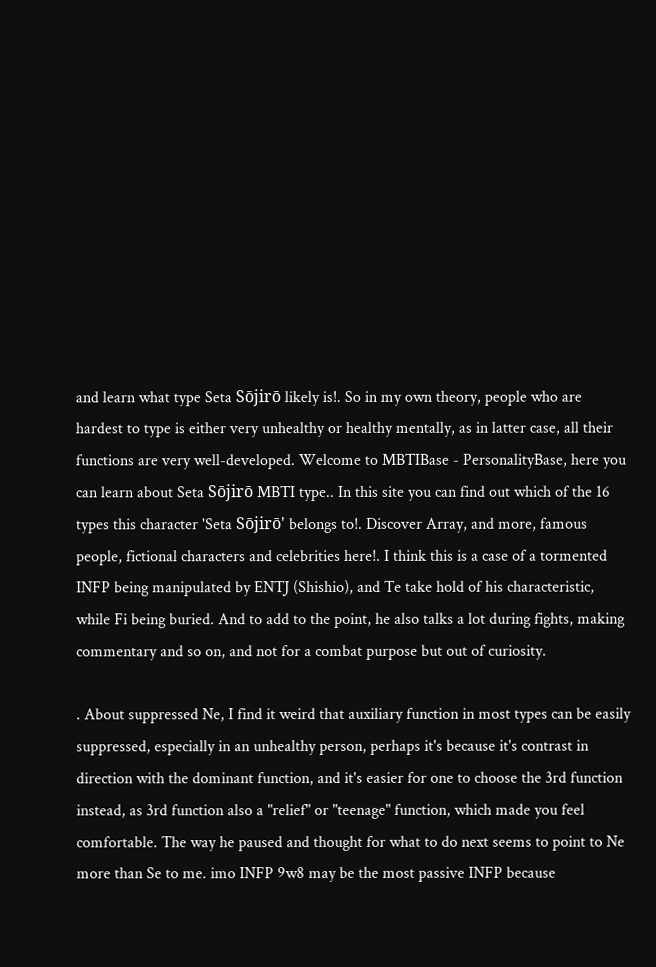and learn what type Seta Sōjirō likely is!. So in my own theory, people who are hardest to type is either very unhealthy or healthy mentally, as in latter case, all their functions are very well-developed. Welcome to MBTIBase - PersonalityBase, here you can learn about Seta Sōjirō MBTI type.. In this site you can find out which of the 16 types this character 'Seta Sōjirō' belongs to!. Discover Array, and more, famous people, fictional characters and celebrities here!. I think this is a case of a tormented INFP being manipulated by ENTJ (Shishio), and Te take hold of his characteristic, while Fi being buried. And to add to the point, he also talks a lot during fights, making commentary and so on, and not for a combat purpose but out of curiosity.

. About suppressed Ne, I find it weird that auxiliary function in most types can be easily suppressed, especially in an unhealthy person, perhaps it's because it's contrast in direction with the dominant function, and it's easier for one to choose the 3rd function instead, as 3rd function also a "relief" or "teenage" function, which made you feel comfortable. The way he paused and thought for what to do next seems to point to Ne more than Se to me. imo INFP 9w8 may be the most passive INFP because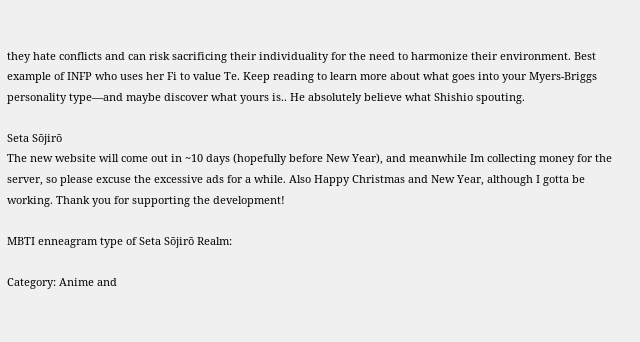they hate conflicts and can risk sacrificing their individuality for the need to harmonize their environment. Best example of INFP who uses her Fi to value Te. Keep reading to learn more about what goes into your Myers-Briggs personality type—and maybe discover what yours is.. He absolutely believe what Shishio spouting.

Seta Sōjirō
The new website will come out in ~10 days (hopefully before New Year), and meanwhile Im collecting money for the server, so please excuse the excessive ads for a while. Also Happy Christmas and New Year, although I gotta be working. Thank you for supporting the development!

MBTI enneagram type of Seta Sōjirō Realm:

Category: Anime and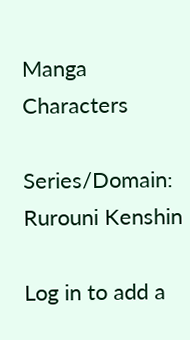Manga Characters

Series/Domain: Rurouni Kenshin

Log in to add a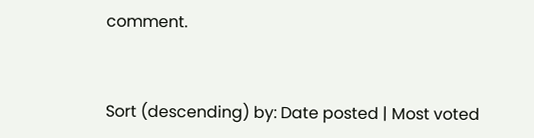comment.


Sort (descending) by: Date posted | Most voted